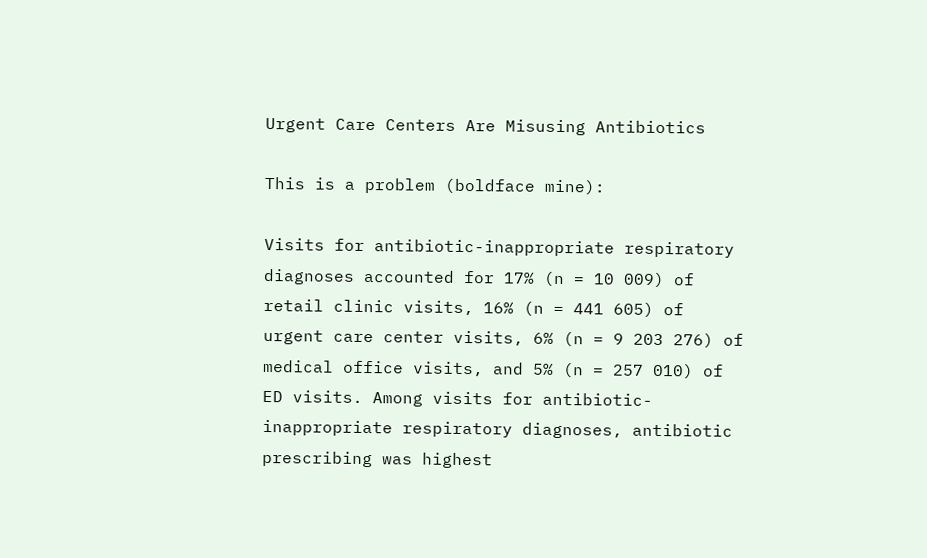Urgent Care Centers Are Misusing Antibiotics

This is a problem (boldface mine):

Visits for antibiotic-inappropriate respiratory diagnoses accounted for 17% (n = 10 009) of retail clinic visits, 16% (n = 441 605) of urgent care center visits, 6% (n = 9 203 276) of medical office visits, and 5% (n = 257 010) of ED visits. Among visits for antibiotic-inappropriate respiratory diagnoses, antibiotic prescribing was highest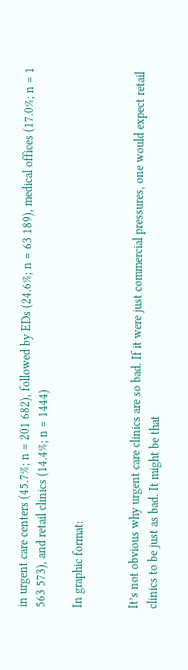in urgent care centers (45.7%; n = 201 682), followed by EDs (24.6%; n = 63 189), medical offices (17.0%; n = 1 563 573), and retail clinics (14.4%; n = 1444)

In graphic format:


It’s not obvious why urgent care clinics are so bad. If it were just commercial pressures, one would expect retail clinics to be just as bad. It might be that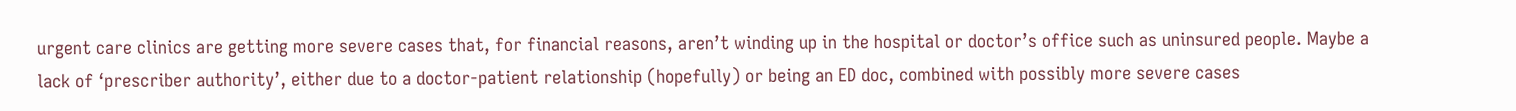urgent care clinics are getting more severe cases that, for financial reasons, aren’t winding up in the hospital or doctor’s office such as uninsured people. Maybe a lack of ‘prescriber authority’, either due to a doctor-patient relationship (hopefully) or being an ED doc, combined with possibly more severe cases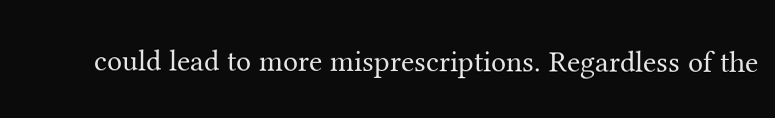could lead to more misprescriptions. Regardless of the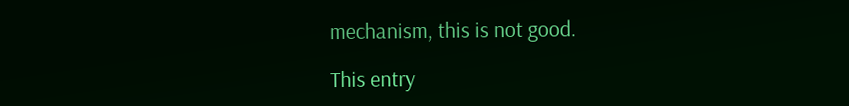mechanism, this is not good.

This entry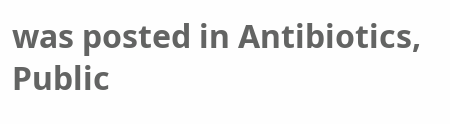was posted in Antibiotics, Public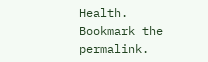Health. Bookmark the permalink.